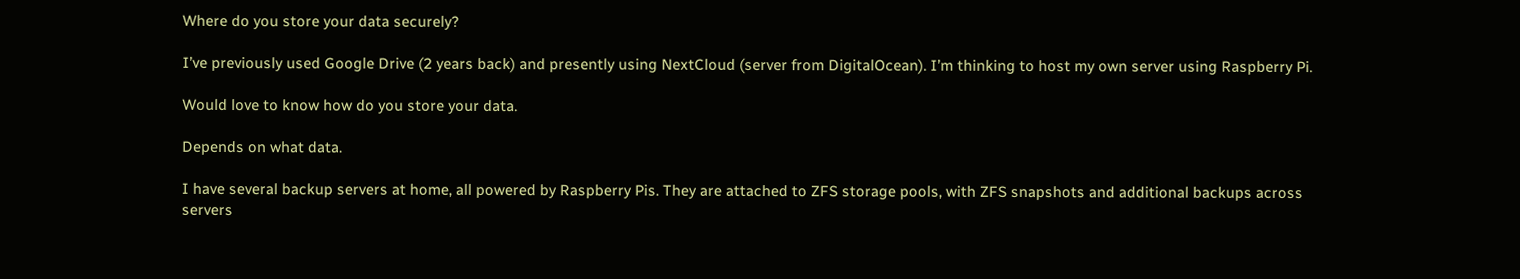Where do you store your data securely?

I’ve previously used Google Drive (2 years back) and presently using NextCloud (server from DigitalOcean). I’m thinking to host my own server using Raspberry Pi.

Would love to know how do you store your data.

Depends on what data.

I have several backup servers at home, all powered by Raspberry Pis. They are attached to ZFS storage pools, with ZFS snapshots and additional backups across servers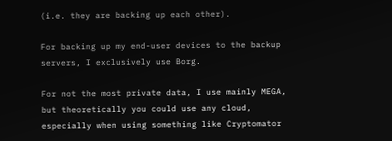(i.e. they are backing up each other).

For backing up my end-user devices to the backup servers, I exclusively use Borg.

For not the most private data, I use mainly MEGA, but theoretically you could use any cloud, especially when using something like Cryptomator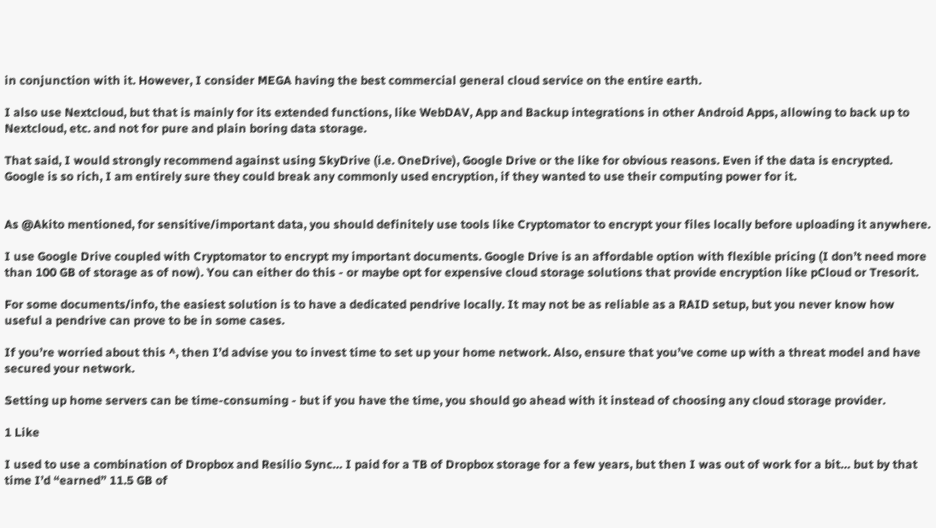in conjunction with it. However, I consider MEGA having the best commercial general cloud service on the entire earth.

I also use Nextcloud, but that is mainly for its extended functions, like WebDAV, App and Backup integrations in other Android Apps, allowing to back up to Nextcloud, etc. and not for pure and plain boring data storage.

That said, I would strongly recommend against using SkyDrive (i.e. OneDrive), Google Drive or the like for obvious reasons. Even if the data is encrypted. Google is so rich, I am entirely sure they could break any commonly used encryption, if they wanted to use their computing power for it.


As @Akito mentioned, for sensitive/important data, you should definitely use tools like Cryptomator to encrypt your files locally before uploading it anywhere.

I use Google Drive coupled with Cryptomator to encrypt my important documents. Google Drive is an affordable option with flexible pricing (I don’t need more than 100 GB of storage as of now). You can either do this - or maybe opt for expensive cloud storage solutions that provide encryption like pCloud or Tresorit.

For some documents/info, the easiest solution is to have a dedicated pendrive locally. It may not be as reliable as a RAID setup, but you never know how useful a pendrive can prove to be in some cases.

If you’re worried about this ^, then I’d advise you to invest time to set up your home network. Also, ensure that you’ve come up with a threat model and have secured your network.

Setting up home servers can be time-consuming - but if you have the time, you should go ahead with it instead of choosing any cloud storage provider.

1 Like

I used to use a combination of Dropbox and Resilio Sync… I paid for a TB of Dropbox storage for a few years, but then I was out of work for a bit… but by that time I’d “earned” 11.5 GB of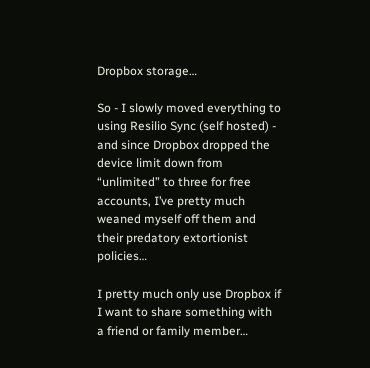Dropbox storage…

So - I slowly moved everything to using Resilio Sync (self hosted) - and since Dropbox dropped the device limit down from “unlimited” to three for free accounts, I’ve pretty much weaned myself off them and their predatory extortionist policies…

I pretty much only use Dropbox if I want to share something with a friend or family member…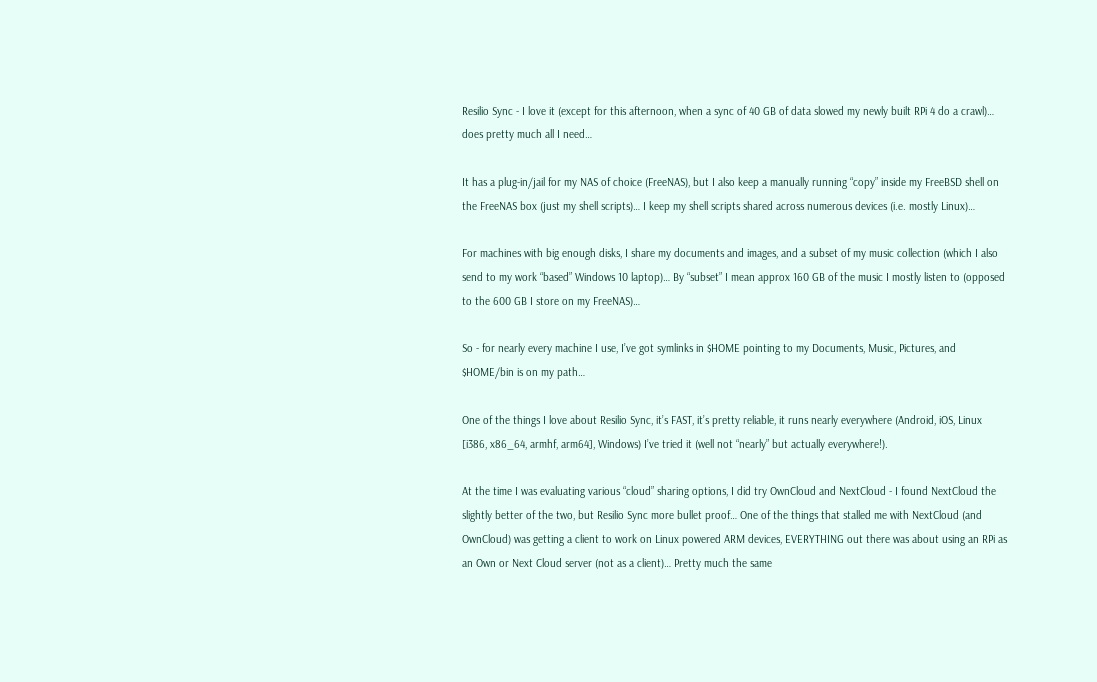Resilio Sync - I love it (except for this afternoon, when a sync of 40 GB of data slowed my newly built RPi 4 do a crawl)… does pretty much all I need…

It has a plug-in/jail for my NAS of choice (FreeNAS), but I also keep a manually running “copy” inside my FreeBSD shell on the FreeNAS box (just my shell scripts)… I keep my shell scripts shared across numerous devices (i.e. mostly Linux)…

For machines with big enough disks, I share my documents and images, and a subset of my music collection (which I also send to my work “based” Windows 10 laptop)… By “subset” I mean approx 160 GB of the music I mostly listen to (opposed to the 600 GB I store on my FreeNAS)…

So - for nearly every machine I use, I’ve got symlinks in $HOME pointing to my Documents, Music, Pictures, and $HOME/bin is on my path…

One of the things I love about Resilio Sync, it’s FAST, it’s pretty reliable, it runs nearly everywhere (Android, iOS, Linux [i386, x86_64, armhf, arm64], Windows) I’ve tried it (well not “nearly” but actually everywhere!).

At the time I was evaluating various “cloud” sharing options, I did try OwnCloud and NextCloud - I found NextCloud the slightly better of the two, but Resilio Sync more bullet proof… One of the things that stalled me with NextCloud (and OwnCloud) was getting a client to work on Linux powered ARM devices, EVERYTHING out there was about using an RPi as an Own or Next Cloud server (not as a client)… Pretty much the same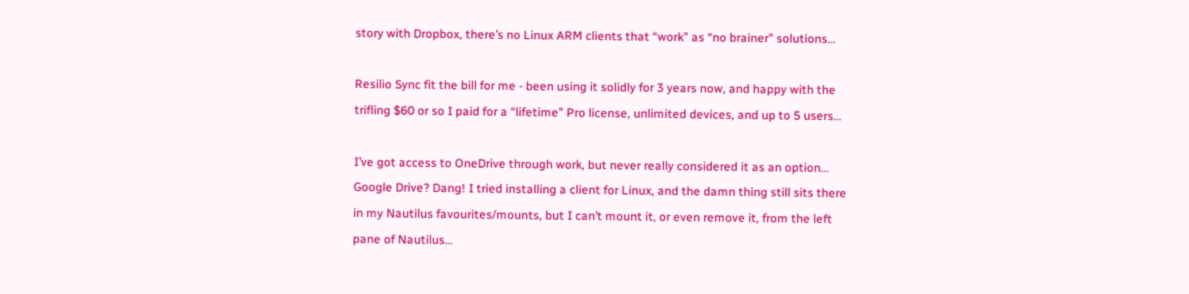story with Dropbox, there’s no Linux ARM clients that “work” as “no brainer” solutions…

Resilio Sync fit the bill for me - been using it solidly for 3 years now, and happy with the trifling $60 or so I paid for a “lifetime” Pro license, unlimited devices, and up to 5 users…

I’ve got access to OneDrive through work, but never really considered it as an option… Google Drive? Dang! I tried installing a client for Linux, and the damn thing still sits there in my Nautilus favourites/mounts, but I can’t mount it, or even remove it, from the left pane of Nautilus…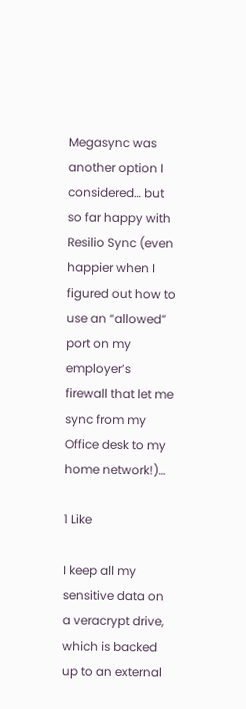Megasync was another option I considered… but so far happy with Resilio Sync (even happier when I figured out how to use an “allowed” port on my employer’s firewall that let me sync from my Office desk to my home network!)…

1 Like

I keep all my sensitive data on a veracrypt drive, which is backed up to an external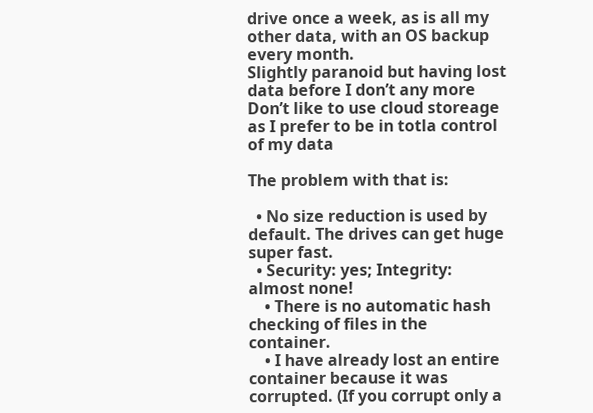drive once a week, as is all my other data, with an OS backup every month.
Slightly paranoid but having lost data before I don’t any more
Don’t like to use cloud storeage as I prefer to be in totla control of my data

The problem with that is:

  • No size reduction is used by default. The drives can get huge super fast.
  • Security: yes; Integrity: almost none!
    • There is no automatic hash checking of files in the container.
    • I have already lost an entire container because it was corrupted. (If you corrupt only a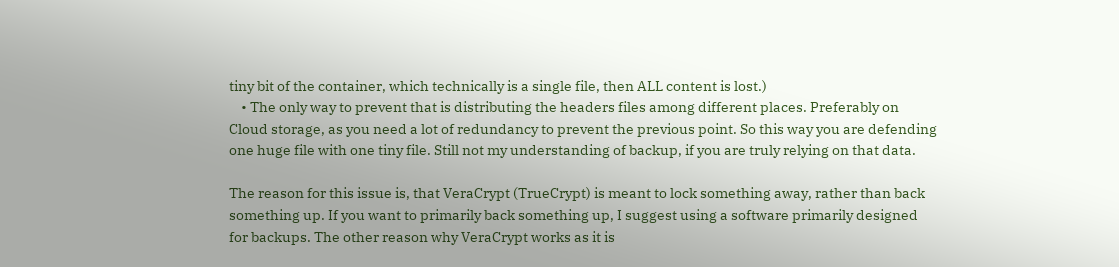tiny bit of the container, which technically is a single file, then ALL content is lost.)
    • The only way to prevent that is distributing the headers files among different places. Preferably on Cloud storage, as you need a lot of redundancy to prevent the previous point. So this way you are defending one huge file with one tiny file. Still not my understanding of backup, if you are truly relying on that data.

The reason for this issue is, that VeraCrypt (TrueCrypt) is meant to lock something away, rather than back something up. If you want to primarily back something up, I suggest using a software primarily designed for backups. The other reason why VeraCrypt works as it is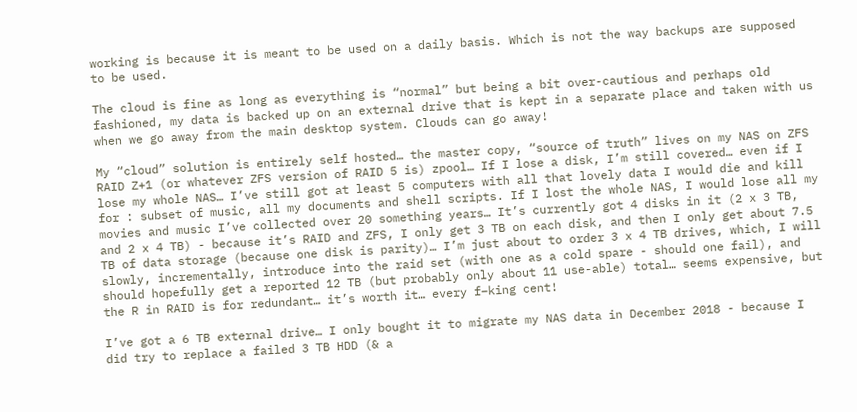working is because it is meant to be used on a daily basis. Which is not the way backups are supposed to be used.

The cloud is fine as long as everything is “normal” but being a bit over-cautious and perhaps old fashioned, my data is backed up on an external drive that is kept in a separate place and taken with us when we go away from the main desktop system. Clouds can go away!

My “cloud” solution is entirely self hosted… the master copy, “source of truth” lives on my NAS on ZFS RAID Z+1 (or whatever ZFS version of RAID 5 is) zpool… If I lose a disk, I’m still covered… even if I lose my whole NAS… I’ve still got at least 5 computers with all that lovely data I would die and kill for : subset of music, all my documents and shell scripts. If I lost the whole NAS, I would lose all my movies and music I’ve collected over 20 something years… It’s currently got 4 disks in it (2 x 3 TB, and 2 x 4 TB) - because it’s RAID and ZFS, I only get 3 TB on each disk, and then I only get about 7.5 TB of data storage (because one disk is parity)… I’m just about to order 3 x 4 TB drives, which, I will slowly, incrementally, introduce into the raid set (with one as a cold spare - should one fail), and should hopefully get a reported 12 TB (but probably only about 11 use-able) total… seems expensive, but the R in RAID is for redundant… it’s worth it… every f–king cent!

I’ve got a 6 TB external drive… I only bought it to migrate my NAS data in December 2018 - because I did try to replace a failed 3 TB HDD (& a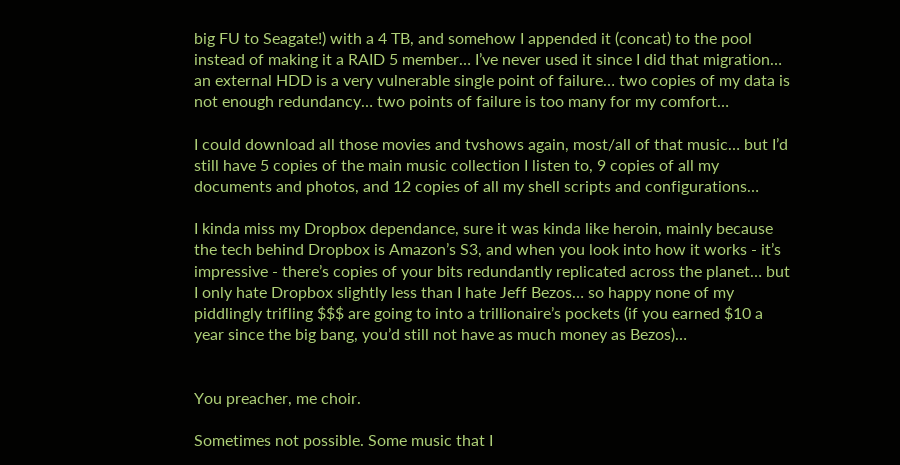big FU to Seagate!) with a 4 TB, and somehow I appended it (concat) to the pool instead of making it a RAID 5 member… I’ve never used it since I did that migration… an external HDD is a very vulnerable single point of failure… two copies of my data is not enough redundancy… two points of failure is too many for my comfort…

I could download all those movies and tvshows again, most/all of that music… but I’d still have 5 copies of the main music collection I listen to, 9 copies of all my documents and photos, and 12 copies of all my shell scripts and configurations…

I kinda miss my Dropbox dependance, sure it was kinda like heroin, mainly because the tech behind Dropbox is Amazon’s S3, and when you look into how it works - it’s impressive - there’s copies of your bits redundantly replicated across the planet… but I only hate Dropbox slightly less than I hate Jeff Bezos… so happy none of my piddlingly trifling $$$ are going to into a trillionaire’s pockets (if you earned $10 a year since the big bang, you’d still not have as much money as Bezos)…


You preacher, me choir.

Sometimes not possible. Some music that I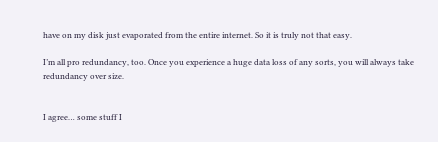have on my disk just evaporated from the entire internet. So it is truly not that easy.

I’m all pro redundancy, too. Once you experience a huge data loss of any sorts, you will always take redundancy over size.


I agree… some stuff I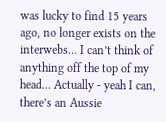was lucky to find 15 years ago, no longer exists on the interwebs… I can’t think of anything off the top of my head… Actually - yeah I can, there’s an Aussie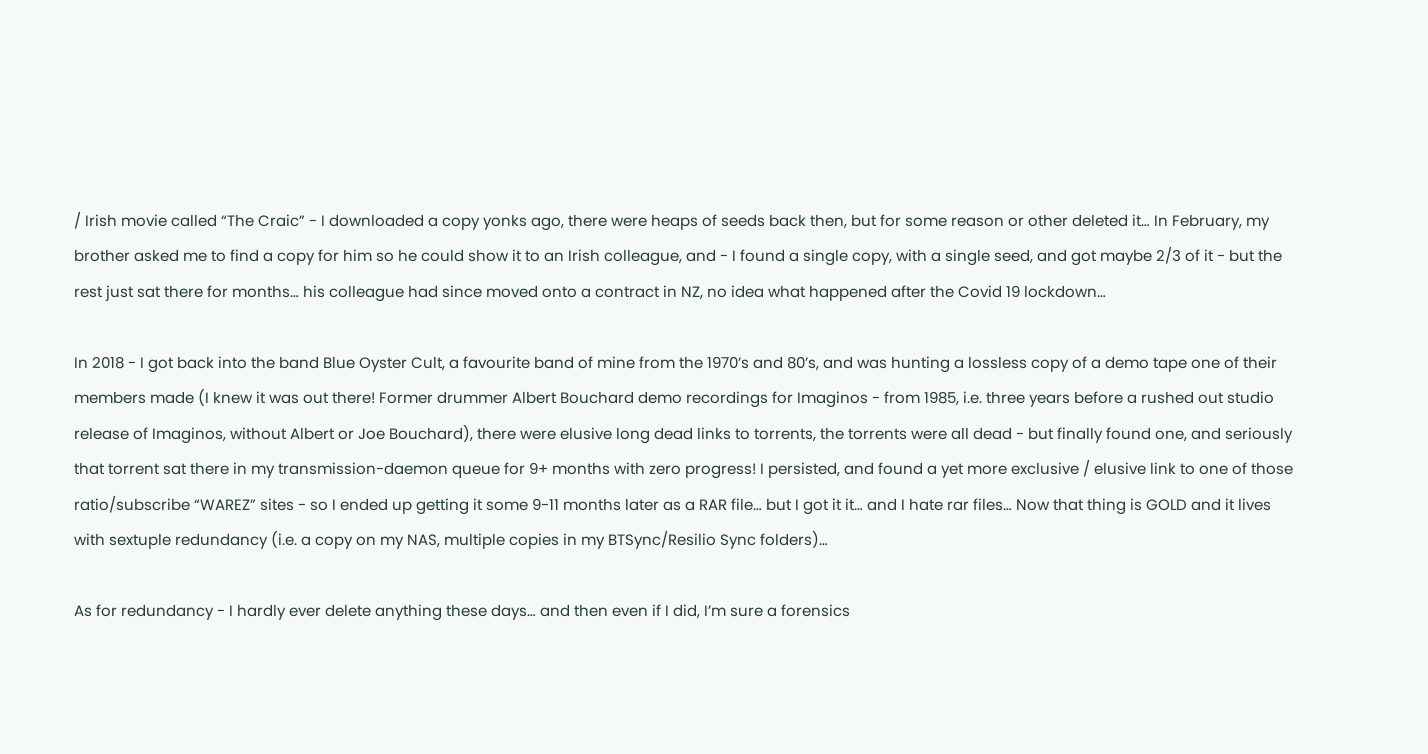/ Irish movie called “The Craic” - I downloaded a copy yonks ago, there were heaps of seeds back then, but for some reason or other deleted it… In February, my brother asked me to find a copy for him so he could show it to an Irish colleague, and - I found a single copy, with a single seed, and got maybe 2/3 of it - but the rest just sat there for months… his colleague had since moved onto a contract in NZ, no idea what happened after the Covid 19 lockdown…

In 2018 - I got back into the band Blue Oyster Cult, a favourite band of mine from the 1970’s and 80’s, and was hunting a lossless copy of a demo tape one of their members made (I knew it was out there! Former drummer Albert Bouchard demo recordings for Imaginos - from 1985, i.e. three years before a rushed out studio release of Imaginos, without Albert or Joe Bouchard), there were elusive long dead links to torrents, the torrents were all dead - but finally found one, and seriously that torrent sat there in my transmission-daemon queue for 9+ months with zero progress! I persisted, and found a yet more exclusive / elusive link to one of those ratio/subscribe “WAREZ” sites - so I ended up getting it some 9-11 months later as a RAR file… but I got it it… and I hate rar files… Now that thing is GOLD and it lives with sextuple redundancy (i.e. a copy on my NAS, multiple copies in my BTSync/Resilio Sync folders)…

As for redundancy - I hardly ever delete anything these days… and then even if I did, I’m sure a forensics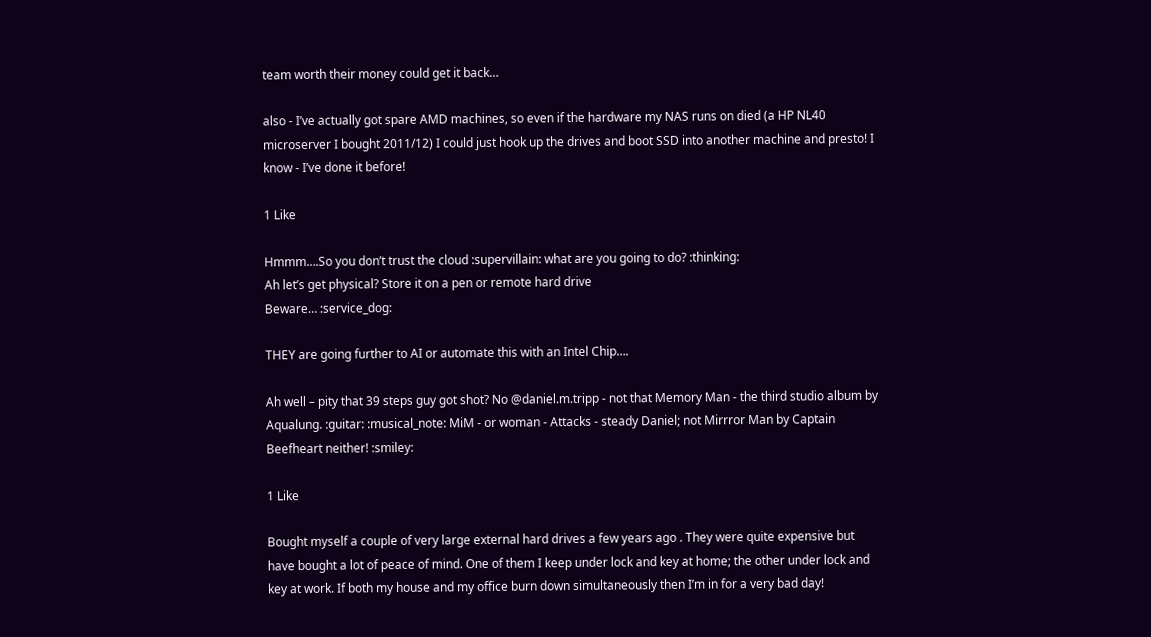team worth their money could get it back…

also - I’ve actually got spare AMD machines, so even if the hardware my NAS runs on died (a HP NL40 microserver I bought 2011/12) I could just hook up the drives and boot SSD into another machine and presto! I know - I’ve done it before!

1 Like

Hmmm….So you don’t trust the cloud :supervillain: what are you going to do? :thinking:
Ah let’s get physical? Store it on a pen or remote hard drive
Beware… :service_dog:

THEY are going further to AI or automate this with an Intel Chip….

Ah well – pity that 39 steps guy got shot? No @daniel.m.tripp - not that Memory Man - the third studio album by Aqualung. :guitar: :musical_note: MiM - or woman - Attacks - steady Daniel; not Mirrror Man by Captain Beefheart neither! :smiley:

1 Like

Bought myself a couple of very large external hard drives a few years ago . They were quite expensive but have bought a lot of peace of mind. One of them I keep under lock and key at home; the other under lock and key at work. If both my house and my office burn down simultaneously then I’m in for a very bad day!